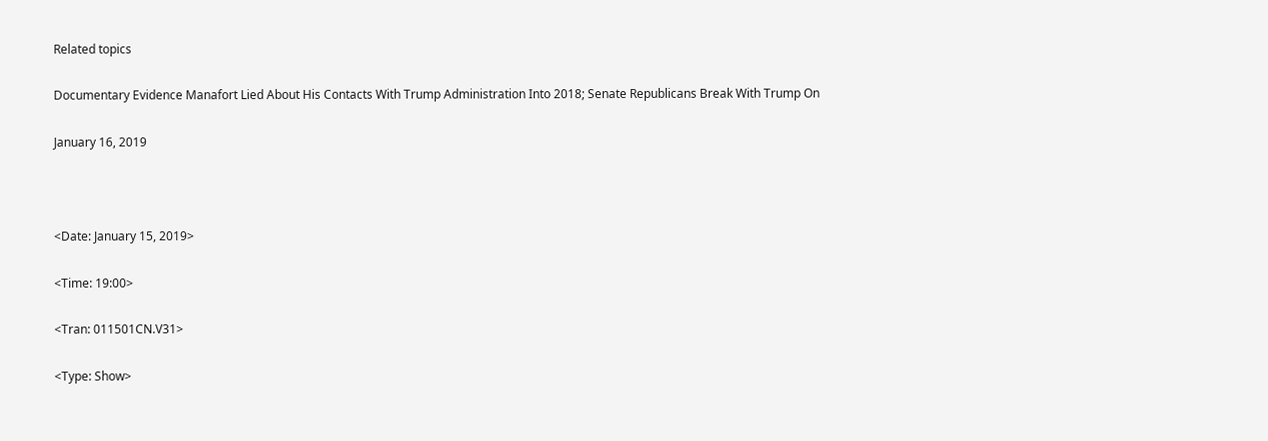Related topics

Documentary Evidence Manafort Lied About His Contacts With Trump Administration Into 2018; Senate Republicans Break With Trump On

January 16, 2019



<Date: January 15, 2019>

<Time: 19:00>

<Tran: 011501CN.V31>

<Type: Show>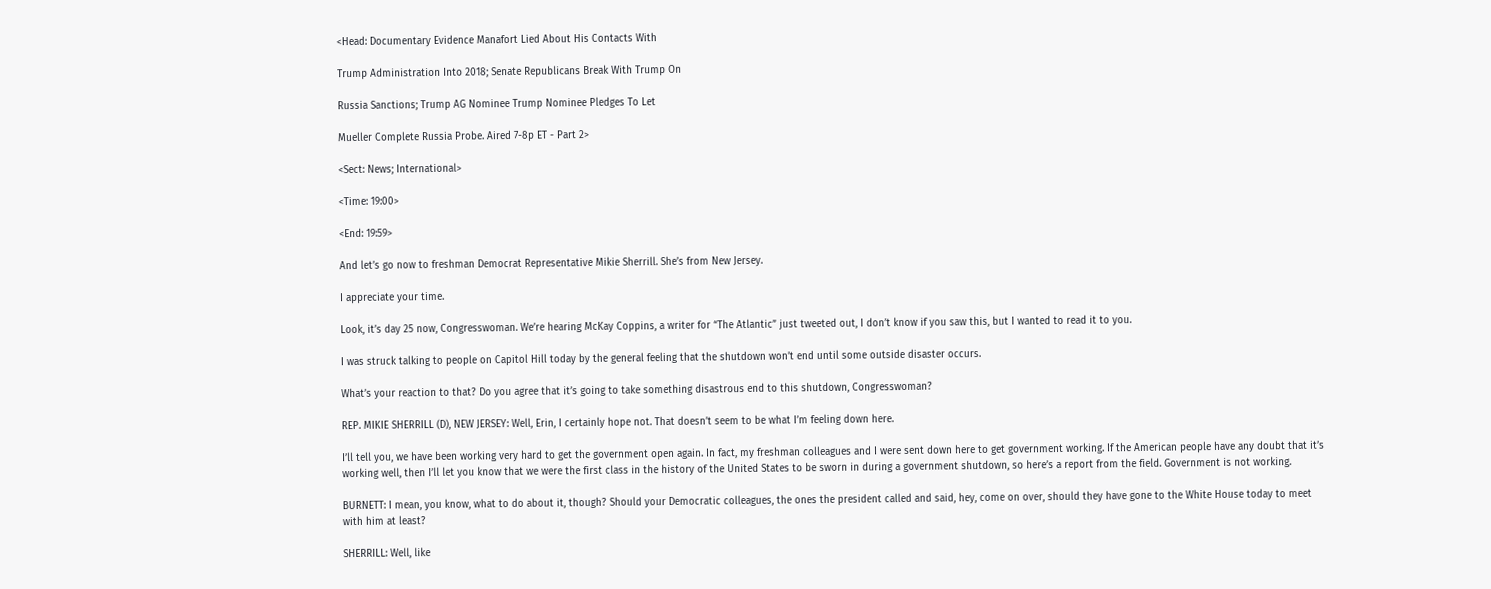<Head: Documentary Evidence Manafort Lied About His Contacts With

Trump Administration Into 2018; Senate Republicans Break With Trump On

Russia Sanctions; Trump AG Nominee Trump Nominee Pledges To Let

Mueller Complete Russia Probe. Aired 7-8p ET - Part 2>

<Sect: News; International>

<Time: 19:00>

<End: 19:59>

And let’s go now to freshman Democrat Representative Mikie Sherrill. She’s from New Jersey.

I appreciate your time.

Look, it’s day 25 now, Congresswoman. We’re hearing McKay Coppins, a writer for “The Atlantic” just tweeted out, I don’t know if you saw this, but I wanted to read it to you.

I was struck talking to people on Capitol Hill today by the general feeling that the shutdown won’t end until some outside disaster occurs.

What’s your reaction to that? Do you agree that it’s going to take something disastrous end to this shutdown, Congresswoman?

REP. MIKIE SHERRILL (D), NEW JERSEY: Well, Erin, I certainly hope not. That doesn’t seem to be what I’m feeling down here.

I’ll tell you, we have been working very hard to get the government open again. In fact, my freshman colleagues and I were sent down here to get government working. If the American people have any doubt that it’s working well, then I’ll let you know that we were the first class in the history of the United States to be sworn in during a government shutdown, so here’s a report from the field. Government is not working.

BURNETT: I mean, you know, what to do about it, though? Should your Democratic colleagues, the ones the president called and said, hey, come on over, should they have gone to the White House today to meet with him at least?

SHERRILL: Well, like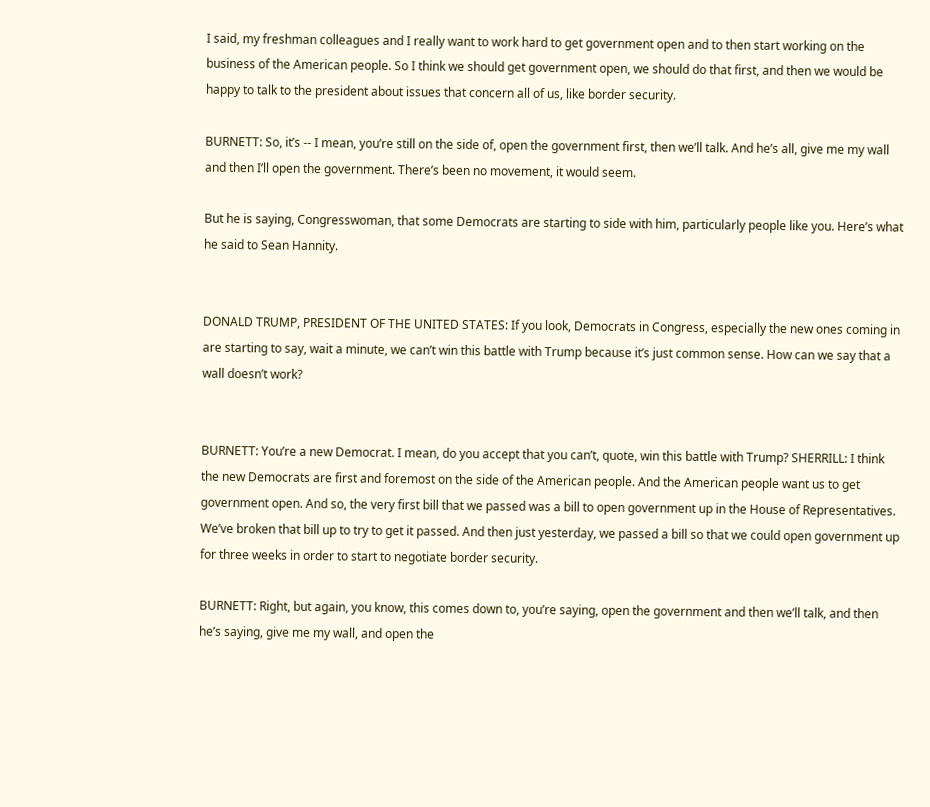I said, my freshman colleagues and I really want to work hard to get government open and to then start working on the business of the American people. So I think we should get government open, we should do that first, and then we would be happy to talk to the president about issues that concern all of us, like border security.

BURNETT: So, it’s -- I mean, you’re still on the side of, open the government first, then we’ll talk. And he’s all, give me my wall and then I’ll open the government. There’s been no movement, it would seem.

But he is saying, Congresswoman, that some Democrats are starting to side with him, particularly people like you. Here’s what he said to Sean Hannity.


DONALD TRUMP, PRESIDENT OF THE UNITED STATES: If you look, Democrats in Congress, especially the new ones coming in are starting to say, wait a minute, we can’t win this battle with Trump because it’s just common sense. How can we say that a wall doesn’t work?


BURNETT: You’re a new Democrat. I mean, do you accept that you can’t, quote, win this battle with Trump? SHERRILL: I think the new Democrats are first and foremost on the side of the American people. And the American people want us to get government open. And so, the very first bill that we passed was a bill to open government up in the House of Representatives. We’ve broken that bill up to try to get it passed. And then just yesterday, we passed a bill so that we could open government up for three weeks in order to start to negotiate border security.

BURNETT: Right, but again, you know, this comes down to, you’re saying, open the government and then we’ll talk, and then he’s saying, give me my wall, and open the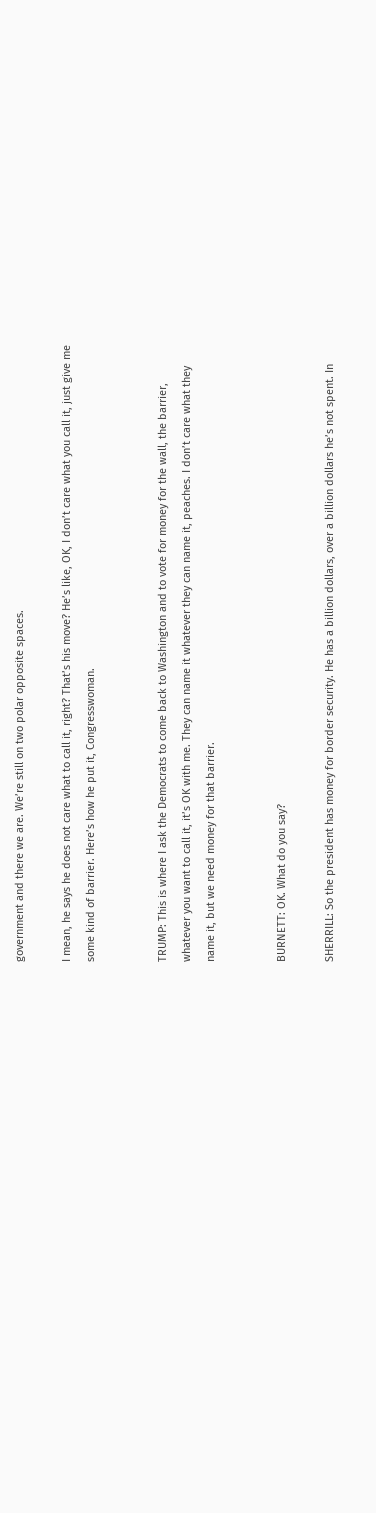government and there we are. We’re still on two polar opposite spaces.

I mean, he says he does not care what to call it, right? That’s his move? He’s like, OK, I don’t care what you call it, just give me some kind of barrier. Here’s how he put it, Congresswoman.


TRUMP: This is where I ask the Democrats to come back to Washington and to vote for money for the wall, the barrier, whatever you want to call it, it’s OK with me. They can name it whatever they can name it, peaches. I don’t care what they name it, but we need money for that barrier.


BURNETT: OK. What do you say?

SHERRILL: So the president has money for border security. He has a billion dollars, over a billion dollars he’s not spent. In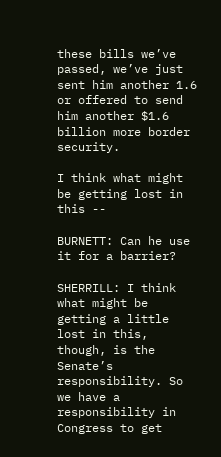these bills we’ve passed, we’ve just sent him another 1.6 or offered to send him another $1.6 billion more border security.

I think what might be getting lost in this --

BURNETT: Can he use it for a barrier?

SHERRILL: I think what might be getting a little lost in this, though, is the Senate’s responsibility. So we have a responsibility in Congress to get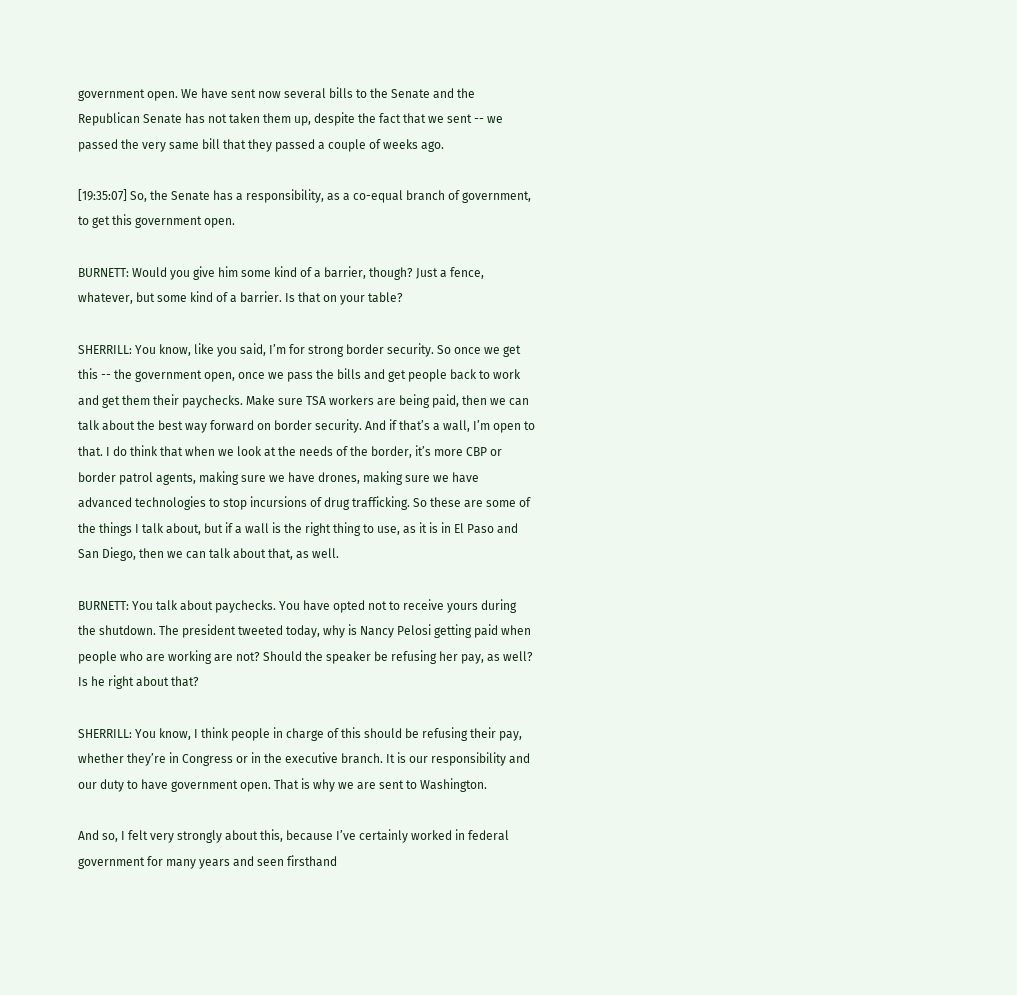government open. We have sent now several bills to the Senate and the Republican Senate has not taken them up, despite the fact that we sent -- we passed the very same bill that they passed a couple of weeks ago.

[19:35:07] So, the Senate has a responsibility, as a co-equal branch of government, to get this government open.

BURNETT: Would you give him some kind of a barrier, though? Just a fence, whatever, but some kind of a barrier. Is that on your table?

SHERRILL: You know, like you said, I’m for strong border security. So once we get this -- the government open, once we pass the bills and get people back to work and get them their paychecks. Make sure TSA workers are being paid, then we can talk about the best way forward on border security. And if that’s a wall, I’m open to that. I do think that when we look at the needs of the border, it’s more CBP or border patrol agents, making sure we have drones, making sure we have advanced technologies to stop incursions of drug trafficking. So these are some of the things I talk about, but if a wall is the right thing to use, as it is in El Paso and San Diego, then we can talk about that, as well.

BURNETT: You talk about paychecks. You have opted not to receive yours during the shutdown. The president tweeted today, why is Nancy Pelosi getting paid when people who are working are not? Should the speaker be refusing her pay, as well? Is he right about that?

SHERRILL: You know, I think people in charge of this should be refusing their pay, whether they’re in Congress or in the executive branch. It is our responsibility and our duty to have government open. That is why we are sent to Washington.

And so, I felt very strongly about this, because I’ve certainly worked in federal government for many years and seen firsthand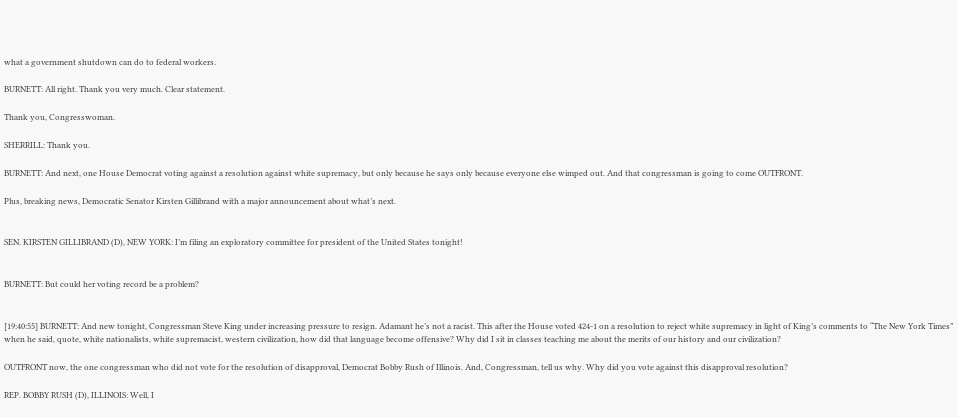what a government shutdown can do to federal workers.

BURNETT: All right. Thank you very much. Clear statement.

Thank you, Congresswoman.

SHERRILL: Thank you.

BURNETT: And next, one House Democrat voting against a resolution against white supremacy, but only because he says only because everyone else wimped out. And that congressman is going to come OUTFRONT.

Plus, breaking news, Democratic Senator Kirsten Gillibrand with a major announcement about what’s next.


SEN. KIRSTEN GILLIBRAND (D), NEW YORK: I’m filing an exploratory committee for president of the United States tonight!


BURNETT: But could her voting record be a problem?


[19:40:55] BURNETT: And new tonight, Congressman Steve King under increasing pressure to resign. Adamant he’s not a racist. This after the House voted 424-1 on a resolution to reject white supremacy in light of King’s comments to “The New York Times” when he said, quote, white nationalists, white supremacist, western civilization, how did that language become offensive? Why did I sit in classes teaching me about the merits of our history and our civilization?

OUTFRONT now, the one congressman who did not vote for the resolution of disapproval, Democrat Bobby Rush of Illinois. And, Congressman, tell us why. Why did you vote against this disapproval resolution?

REP. BOBBY RUSH (D), ILLINOIS: Well, I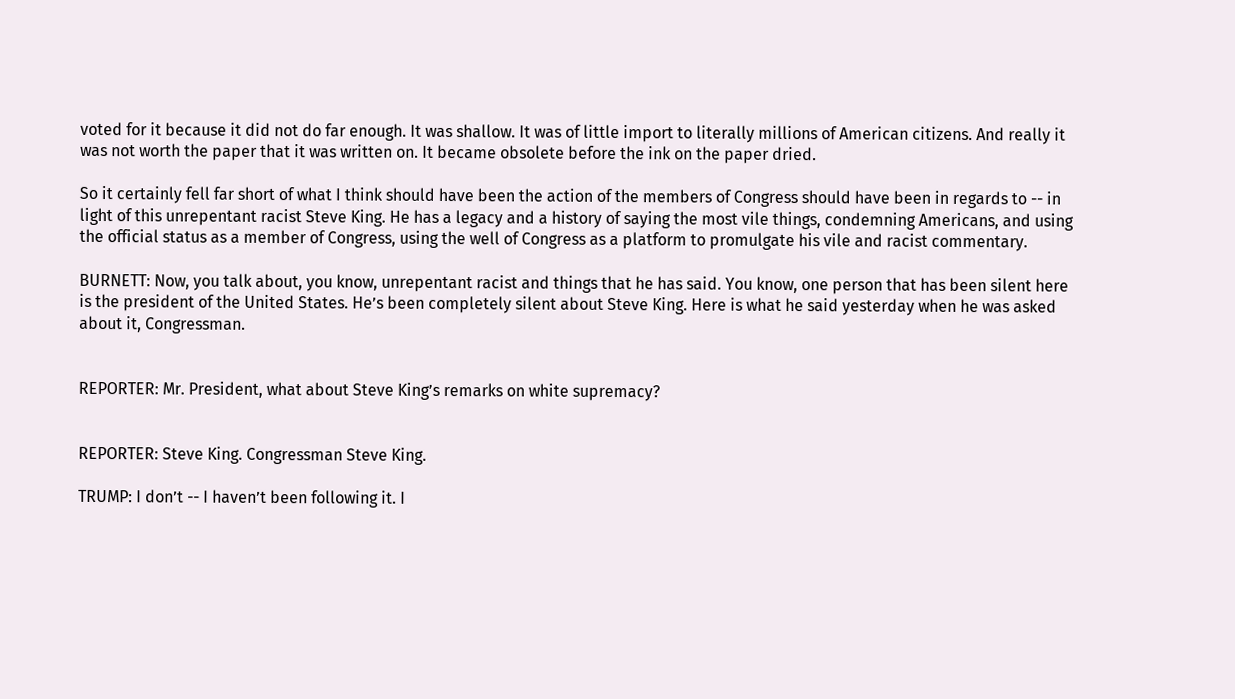voted for it because it did not do far enough. It was shallow. It was of little import to literally millions of American citizens. And really it was not worth the paper that it was written on. It became obsolete before the ink on the paper dried.

So it certainly fell far short of what I think should have been the action of the members of Congress should have been in regards to -- in light of this unrepentant racist Steve King. He has a legacy and a history of saying the most vile things, condemning Americans, and using the official status as a member of Congress, using the well of Congress as a platform to promulgate his vile and racist commentary.

BURNETT: Now, you talk about, you know, unrepentant racist and things that he has said. You know, one person that has been silent here is the president of the United States. He’s been completely silent about Steve King. Here is what he said yesterday when he was asked about it, Congressman.


REPORTER: Mr. President, what about Steve King’s remarks on white supremacy?


REPORTER: Steve King. Congressman Steve King.

TRUMP: I don’t -- I haven’t been following it. I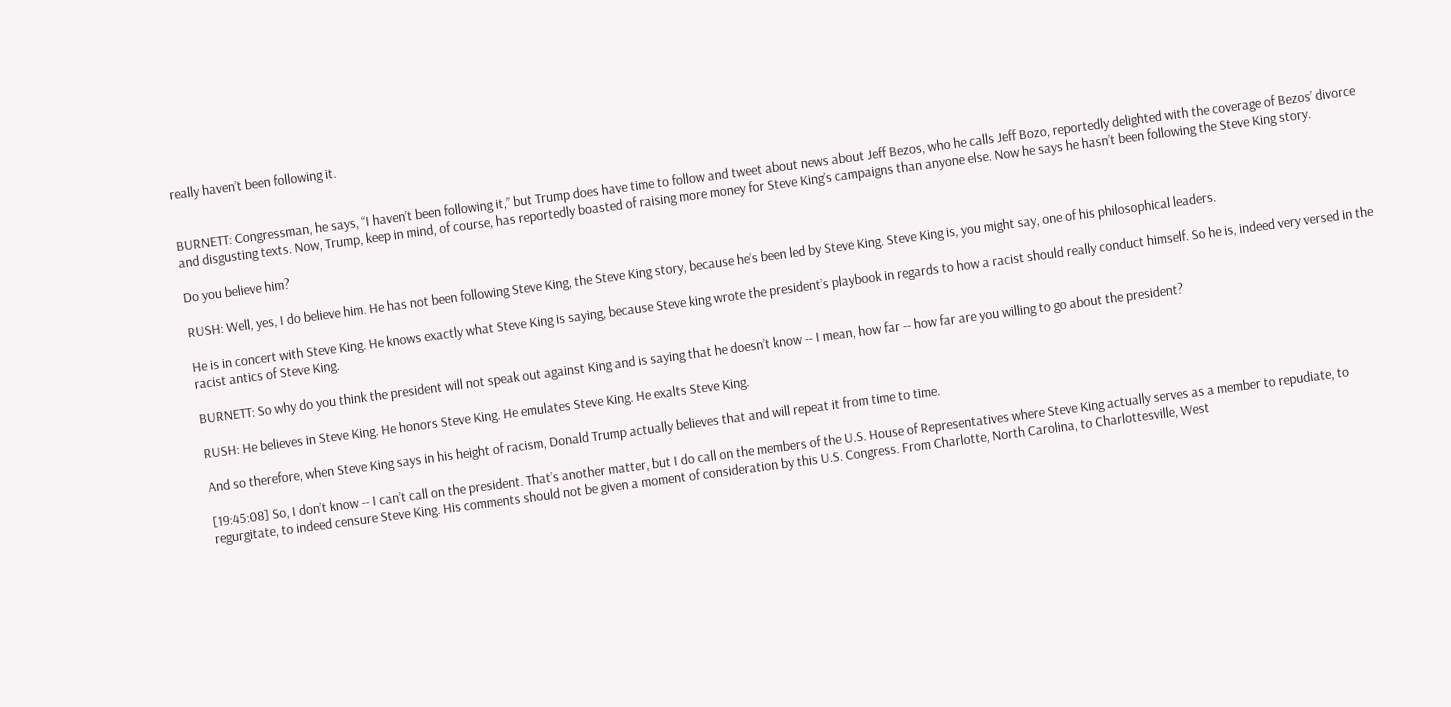really haven’t been following it.


BURNETT: Congressman, he says, “I haven’t been following it,” but Trump does have time to follow and tweet about news about Jeff Bezos, who he calls Jeff Bozo, reportedly delighted with the coverage of Bezos’ divorce and disgusting texts. Now, Trump, keep in mind, of course, has reportedly boasted of raising more money for Steve King’s campaigns than anyone else. Now he says he hasn’t been following the Steve King story.

Do you believe him?

RUSH: Well, yes, I do believe him. He has not been following Steve King, the Steve King story, because he’s been led by Steve King. Steve King is, you might say, one of his philosophical leaders.

He is in concert with Steve King. He knows exactly what Steve King is saying, because Steve king wrote the president’s playbook in regards to how a racist should really conduct himself. So he is, indeed very versed in the racist antics of Steve King.

BURNETT: So why do you think the president will not speak out against King and is saying that he doesn’t know -- I mean, how far -- how far are you willing to go about the president?

RUSH: He believes in Steve King. He honors Steve King. He emulates Steve King. He exalts Steve King.

And so therefore, when Steve King says in his height of racism, Donald Trump actually believes that and will repeat it from time to time.

[19:45:08] So, I don’t know -- I can’t call on the president. That’s another matter, but I do call on the members of the U.S. House of Representatives where Steve King actually serves as a member to repudiate, to regurgitate, to indeed censure Steve King. His comments should not be given a moment of consideration by this U.S. Congress. From Charlotte, North Carolina, to Charlottesville, West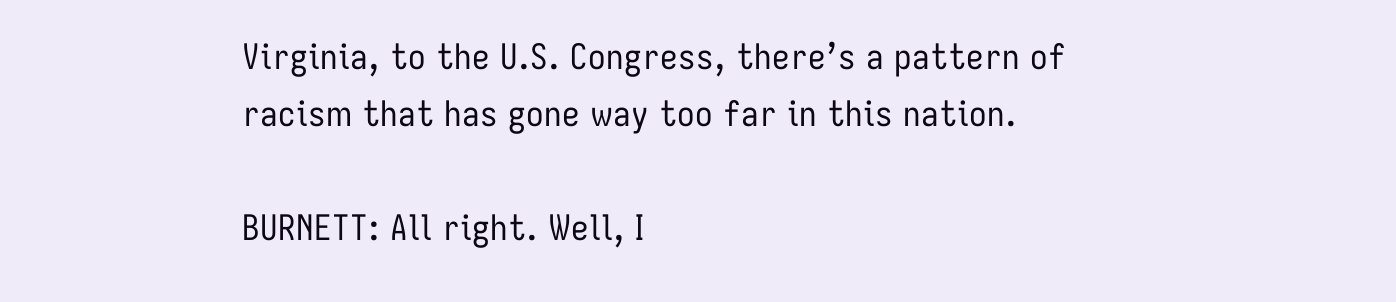Virginia, to the U.S. Congress, there’s a pattern of racism that has gone way too far in this nation.

BURNETT: All right. Well, I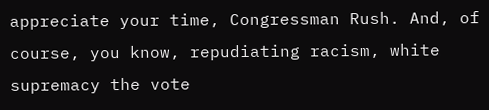appreciate your time, Congressman Rush. And, of course, you know, repudiating racism, white supremacy the vote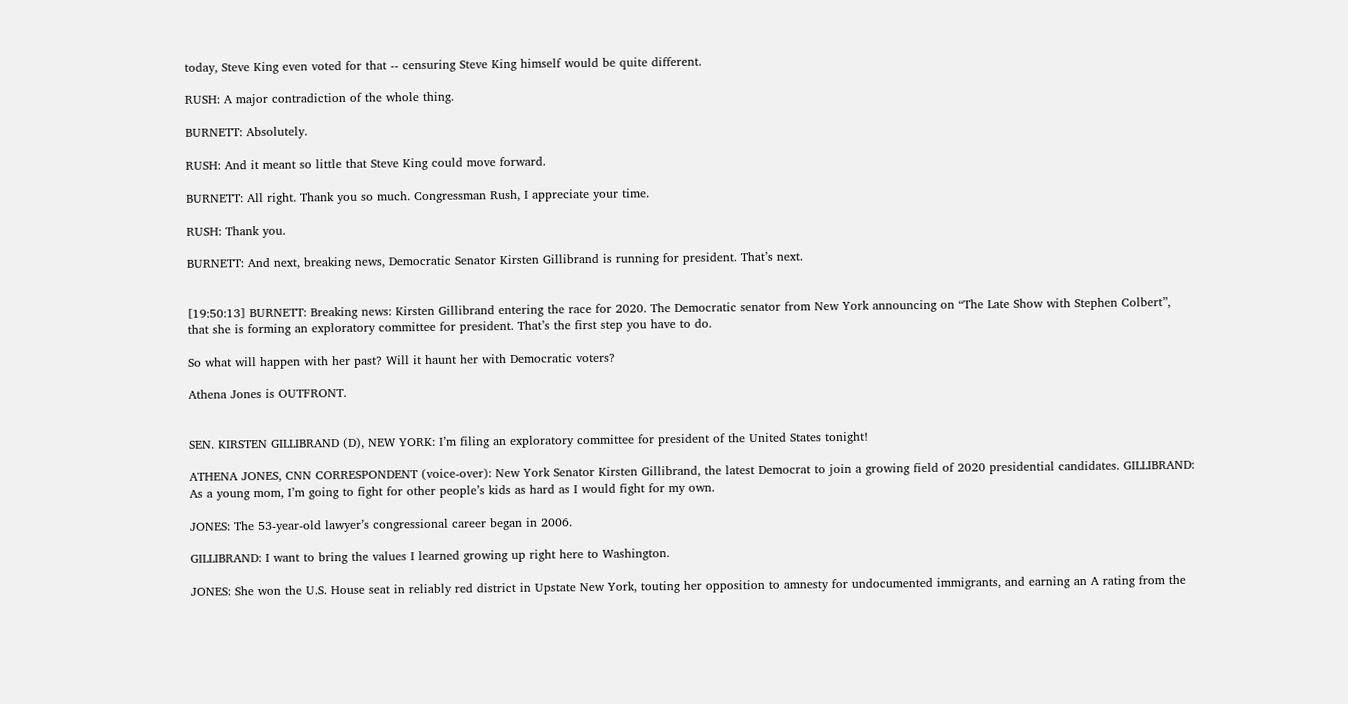today, Steve King even voted for that -- censuring Steve King himself would be quite different.

RUSH: A major contradiction of the whole thing.

BURNETT: Absolutely.

RUSH: And it meant so little that Steve King could move forward.

BURNETT: All right. Thank you so much. Congressman Rush, I appreciate your time.

RUSH: Thank you.

BURNETT: And next, breaking news, Democratic Senator Kirsten Gillibrand is running for president. That’s next.


[19:50:13] BURNETT: Breaking news: Kirsten Gillibrand entering the race for 2020. The Democratic senator from New York announcing on “The Late Show with Stephen Colbert”, that she is forming an exploratory committee for president. That’s the first step you have to do.

So what will happen with her past? Will it haunt her with Democratic voters?

Athena Jones is OUTFRONT.


SEN. KIRSTEN GILLIBRAND (D), NEW YORK: I’m filing an exploratory committee for president of the United States tonight!

ATHENA JONES, CNN CORRESPONDENT (voice-over): New York Senator Kirsten Gillibrand, the latest Democrat to join a growing field of 2020 presidential candidates. GILLIBRAND: As a young mom, I’m going to fight for other people’s kids as hard as I would fight for my own.

JONES: The 53-year-old lawyer’s congressional career began in 2006.

GILLIBRAND: I want to bring the values I learned growing up right here to Washington.

JONES: She won the U.S. House seat in reliably red district in Upstate New York, touting her opposition to amnesty for undocumented immigrants, and earning an A rating from the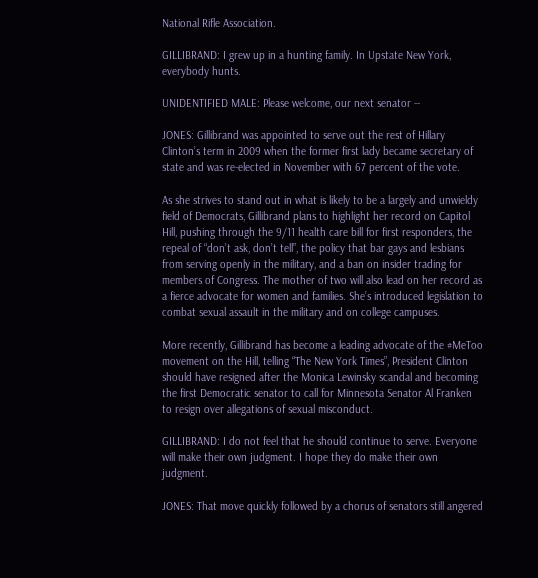National Rifle Association.

GILLIBRAND: I grew up in a hunting family. In Upstate New York, everybody hunts.

UNIDENTIFIED MALE: Please welcome, our next senator --

JONES: Gillibrand was appointed to serve out the rest of Hillary Clinton’s term in 2009 when the former first lady became secretary of state and was re-elected in November with 67 percent of the vote.

As she strives to stand out in what is likely to be a largely and unwieldy field of Democrats, Gillibrand plans to highlight her record on Capitol Hill, pushing through the 9/11 health care bill for first responders, the repeal of “don’t ask, don’t tell”, the policy that bar gays and lesbians from serving openly in the military, and a ban on insider trading for members of Congress. The mother of two will also lead on her record as a fierce advocate for women and families. She’s introduced legislation to combat sexual assault in the military and on college campuses.

More recently, Gillibrand has become a leading advocate of the #MeToo movement on the Hill, telling “The New York Times”, President Clinton should have resigned after the Monica Lewinsky scandal and becoming the first Democratic senator to call for Minnesota Senator Al Franken to resign over allegations of sexual misconduct.

GILLIBRAND: I do not feel that he should continue to serve. Everyone will make their own judgment. I hope they do make their own judgment.

JONES: That move quickly followed by a chorus of senators still angered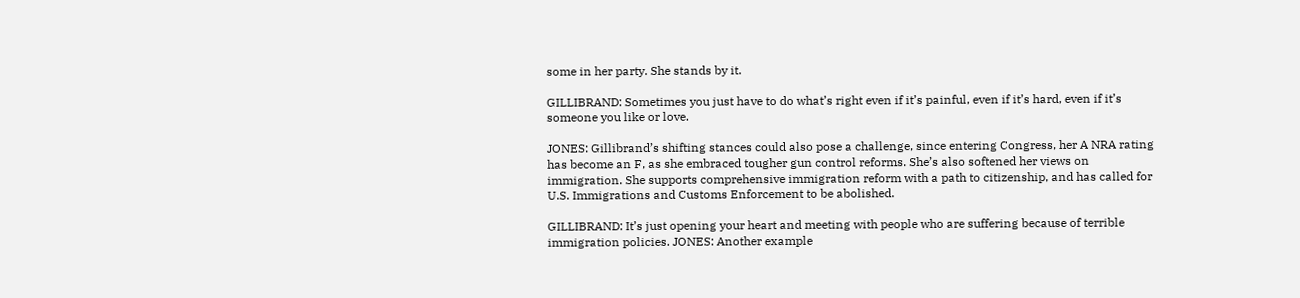some in her party. She stands by it.

GILLIBRAND: Sometimes you just have to do what’s right even if it’s painful, even if it’s hard, even if it’s someone you like or love.

JONES: Gillibrand’s shifting stances could also pose a challenge, since entering Congress, her A NRA rating has become an F, as she embraced tougher gun control reforms. She’s also softened her views on immigration. She supports comprehensive immigration reform with a path to citizenship, and has called for U.S. Immigrations and Customs Enforcement to be abolished.

GILLIBRAND: It’s just opening your heart and meeting with people who are suffering because of terrible immigration policies. JONES: Another example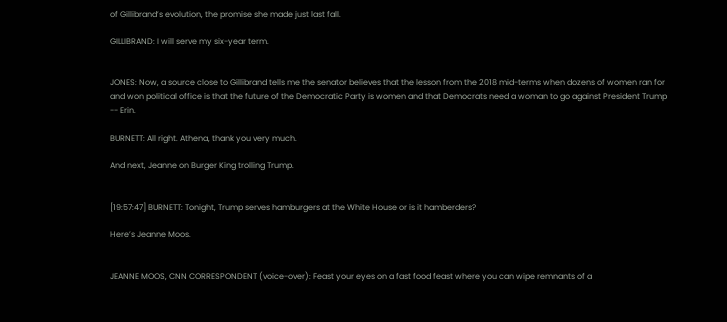of Gillibrand’s evolution, the promise she made just last fall.

GILLIBRAND: I will serve my six-year term.


JONES: Now, a source close to Gillibrand tells me the senator believes that the lesson from the 2018 mid-terms when dozens of women ran for and won political office is that the future of the Democratic Party is women and that Democrats need a woman to go against President Trump -- Erin.

BURNETT: All right. Athena, thank you very much.

And next, Jeanne on Burger King trolling Trump.


[19:57:47] BURNETT: Tonight, Trump serves hamburgers at the White House or is it hamberders?

Here’s Jeanne Moos.


JEANNE MOOS, CNN CORRESPONDENT (voice-over): Feast your eyes on a fast food feast where you can wipe remnants of a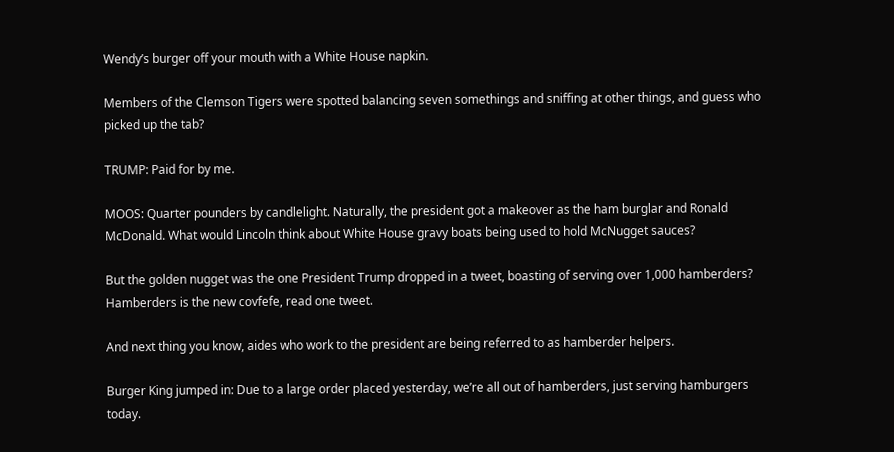Wendy’s burger off your mouth with a White House napkin.

Members of the Clemson Tigers were spotted balancing seven somethings and sniffing at other things, and guess who picked up the tab?

TRUMP: Paid for by me.

MOOS: Quarter pounders by candlelight. Naturally, the president got a makeover as the ham burglar and Ronald McDonald. What would Lincoln think about White House gravy boats being used to hold McNugget sauces?

But the golden nugget was the one President Trump dropped in a tweet, boasting of serving over 1,000 hamberders? Hamberders is the new covfefe, read one tweet.

And next thing you know, aides who work to the president are being referred to as hamberder helpers.

Burger King jumped in: Due to a large order placed yesterday, we’re all out of hamberders, just serving hamburgers today.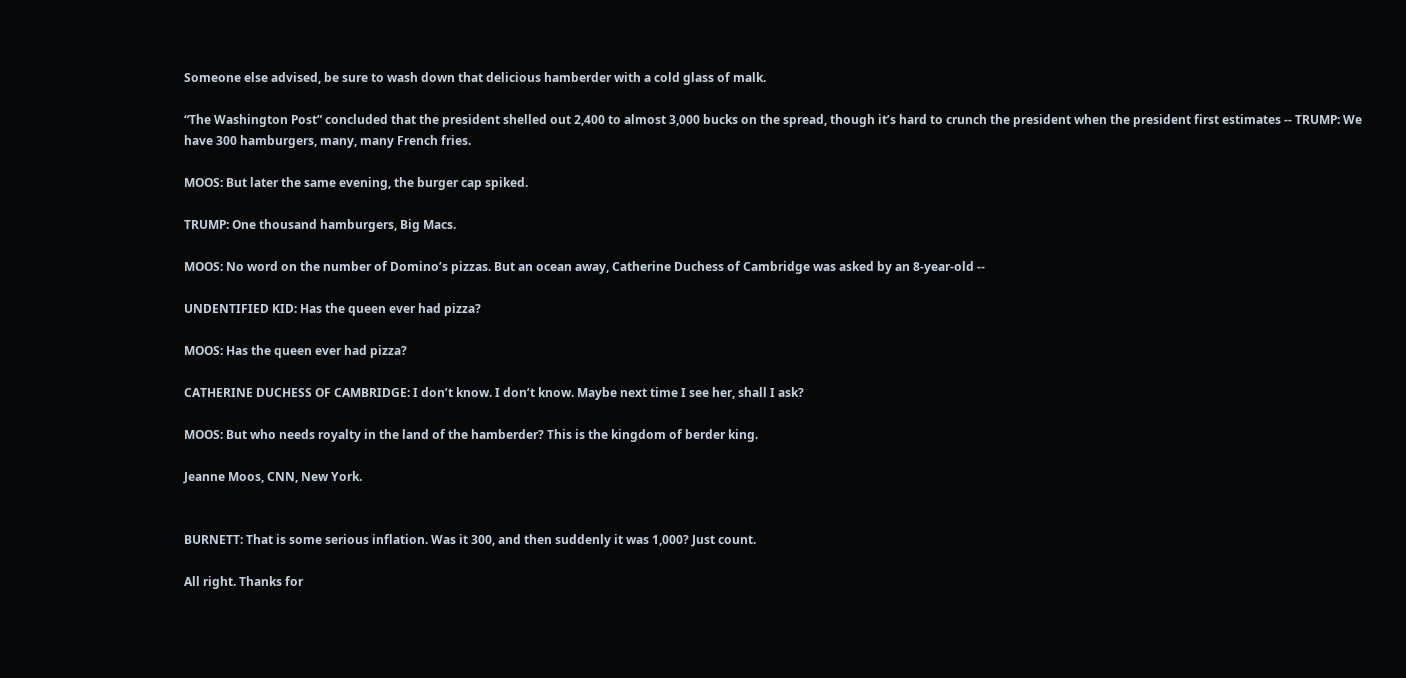Someone else advised, be sure to wash down that delicious hamberder with a cold glass of malk.

“The Washington Post” concluded that the president shelled out 2,400 to almost 3,000 bucks on the spread, though it’s hard to crunch the president when the president first estimates -- TRUMP: We have 300 hamburgers, many, many French fries.

MOOS: But later the same evening, the burger cap spiked.

TRUMP: One thousand hamburgers, Big Macs.

MOOS: No word on the number of Domino’s pizzas. But an ocean away, Catherine Duchess of Cambridge was asked by an 8-year-old --

UNDENTIFIED KID: Has the queen ever had pizza?

MOOS: Has the queen ever had pizza?

CATHERINE DUCHESS OF CAMBRIDGE: I don’t know. I don’t know. Maybe next time I see her, shall I ask?

MOOS: But who needs royalty in the land of the hamberder? This is the kingdom of berder king.

Jeanne Moos, CNN, New York.


BURNETT: That is some serious inflation. Was it 300, and then suddenly it was 1,000? Just count.

All right. Thanks for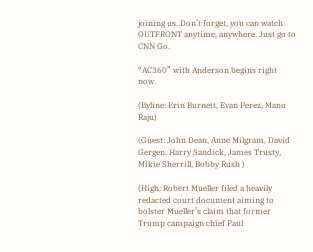joining us. Don’t forget, you can watch OUTFRONT anytime, anywhere. Just go to CNN Go.

“AC360” with Anderson begins right now.

(Byline: Erin Burnett, Evan Perez, Manu Raju)

(Guest: John Dean, Anne Milgram, David Gergen, Harry Sandick, James Trusty, Mikie Sherrill, Bobby Rush )

(High: Robert Mueller filed a heavily redacted court document aiming to bolster Mueller’s claim that former Trump campaign chief Paul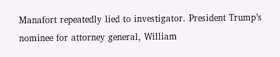Manafort repeatedly lied to investigator. President Trump’s nominee for attorney general, William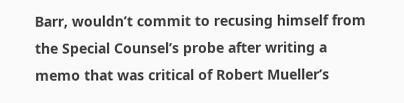Barr, wouldn’t commit to recusing himself from the Special Counsel’s probe after writing a memo that was critical of Robert Mueller’s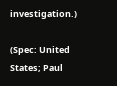investigation.)

(Spec: United States; Paul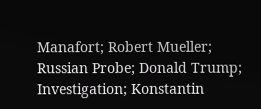Manafort; Robert Mueller; Russian Probe; Donald Trump; Investigation; Konstantin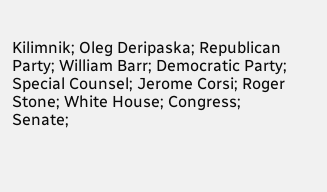Kilimnik; Oleg Deripaska; Republican Party; William Barr; Democratic Party; Special Counsel; Jerome Corsi; Roger Stone; White House; Congress; Senate;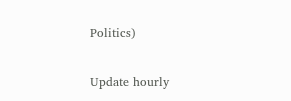Politics)

Update hourly